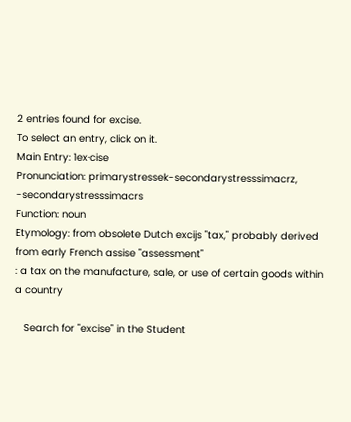2 entries found for excise.
To select an entry, click on it.
Main Entry: 1ex·cise
Pronunciation: primarystressek-secondarystresssimacrz, -secondarystresssimacrs
Function: noun
Etymology: from obsolete Dutch excijs "tax," probably derived from early French assise "assessment"
: a tax on the manufacture, sale, or use of certain goods within a country

   Search for "excise" in the Student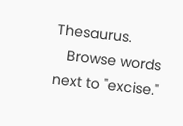Thesaurus.
   Browse words next to "excise."